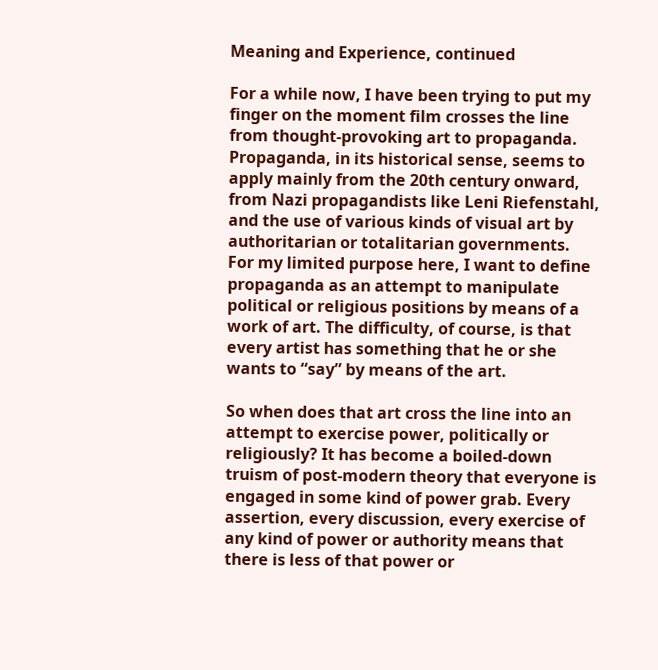Meaning and Experience, continued

For a while now, I have been trying to put my finger on the moment film crosses the line from thought-provoking art to propaganda. Propaganda, in its historical sense, seems to apply mainly from the 20th century onward, from Nazi propagandists like Leni Riefenstahl, and the use of various kinds of visual art by authoritarian or totalitarian governments. For my limited purpose here, I want to define propaganda as an attempt to manipulate political or religious positions by means of a work of art. The difficulty, of course, is that every artist has something that he or she wants to “say” by means of the art.

So when does that art cross the line into an attempt to exercise power, politically or religiously? It has become a boiled-down truism of post-modern theory that everyone is engaged in some kind of power grab. Every assertion, every discussion, every exercise of any kind of power or authority means that there is less of that power or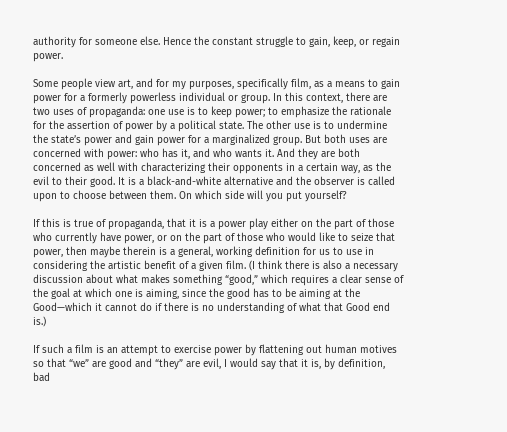authority for someone else. Hence the constant struggle to gain, keep, or regain power.

Some people view art, and for my purposes, specifically film, as a means to gain power for a formerly powerless individual or group. In this context, there are two uses of propaganda: one use is to keep power; to emphasize the rationale for the assertion of power by a political state. The other use is to undermine the state’s power and gain power for a marginalized group. But both uses are concerned with power: who has it, and who wants it. And they are both concerned as well with characterizing their opponents in a certain way, as the evil to their good. It is a black-and-white alternative and the observer is called upon to choose between them. On which side will you put yourself?

If this is true of propaganda, that it is a power play either on the part of those who currently have power, or on the part of those who would like to seize that power, then maybe therein is a general, working definition for us to use in considering the artistic benefit of a given film. (I think there is also a necessary discussion about what makes something “good,” which requires a clear sense of the goal at which one is aiming, since the good has to be aiming at the Good—which it cannot do if there is no understanding of what that Good end is.)

If such a film is an attempt to exercise power by flattening out human motives so that “we” are good and “they” are evil, I would say that it is, by definition, bad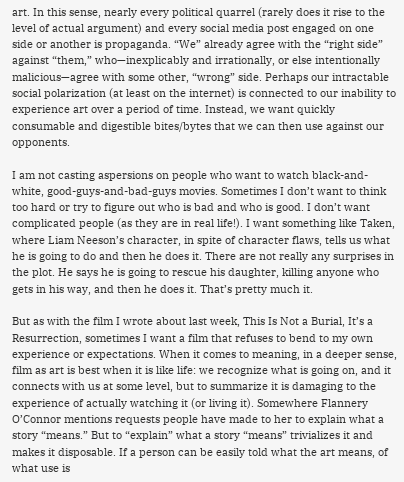art. In this sense, nearly every political quarrel (rarely does it rise to the level of actual argument) and every social media post engaged on one side or another is propaganda. “We” already agree with the “right side” against “them,” who—inexplicably and irrationally, or else intentionally malicious—agree with some other, “wrong” side. Perhaps our intractable social polarization (at least on the internet) is connected to our inability to experience art over a period of time. Instead, we want quickly consumable and digestible bites/bytes that we can then use against our opponents.

I am not casting aspersions on people who want to watch black-and-white, good-guys-and-bad-guys movies. Sometimes I don’t want to think too hard or try to figure out who is bad and who is good. I don’t want complicated people (as they are in real life!). I want something like Taken, where Liam Neeson’s character, in spite of character flaws, tells us what he is going to do and then he does it. There are not really any surprises in the plot. He says he is going to rescue his daughter, killing anyone who gets in his way, and then he does it. That’s pretty much it.

But as with the film I wrote about last week, This Is Not a Burial, It’s a Resurrection, sometimes I want a film that refuses to bend to my own experience or expectations. When it comes to meaning, in a deeper sense, film as art is best when it is like life: we recognize what is going on, and it connects with us at some level, but to summarize it is damaging to the experience of actually watching it (or living it). Somewhere Flannery O’Connor mentions requests people have made to her to explain what a story “means.” But to “explain” what a story “means” trivializes it and makes it disposable. If a person can be easily told what the art means, of what use is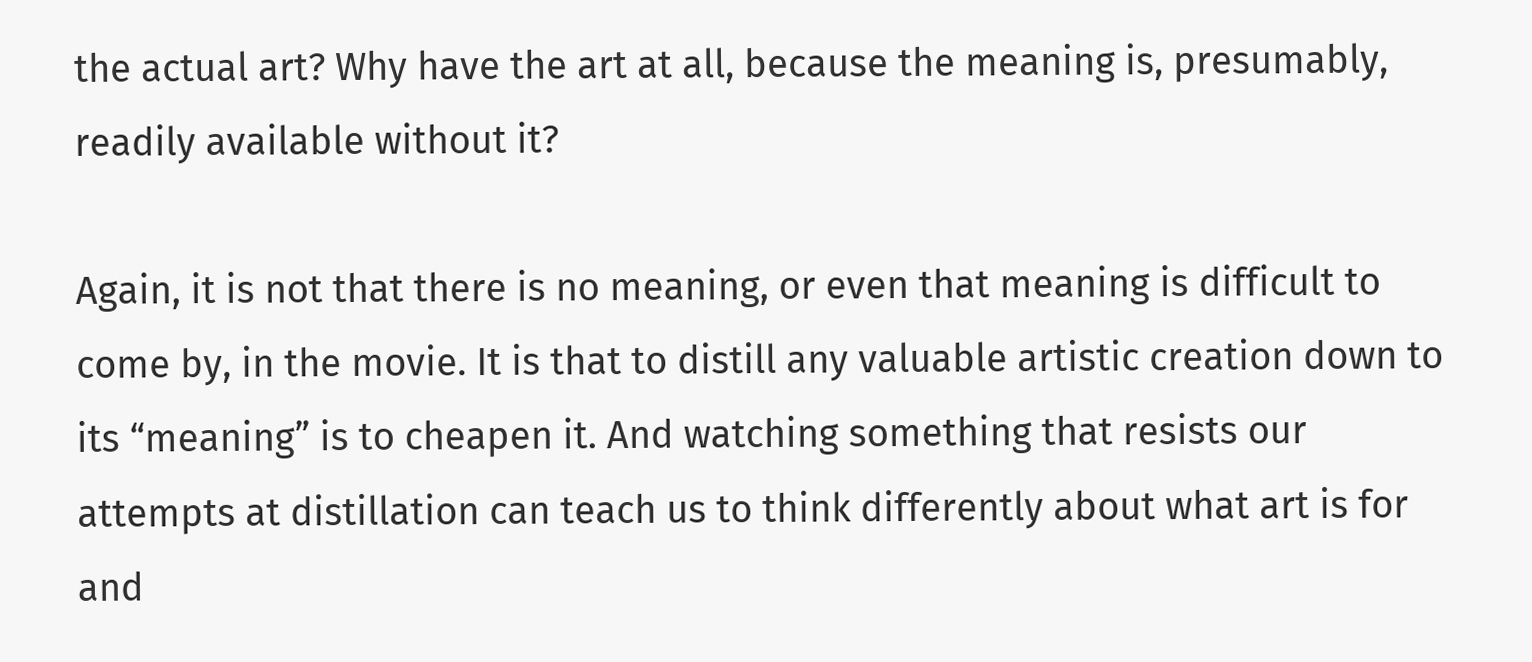the actual art? Why have the art at all, because the meaning is, presumably, readily available without it?

Again, it is not that there is no meaning, or even that meaning is difficult to come by, in the movie. It is that to distill any valuable artistic creation down to its “meaning” is to cheapen it. And watching something that resists our attempts at distillation can teach us to think differently about what art is for and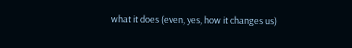what it does (even, yes, how it changes us)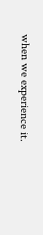when we experience it.